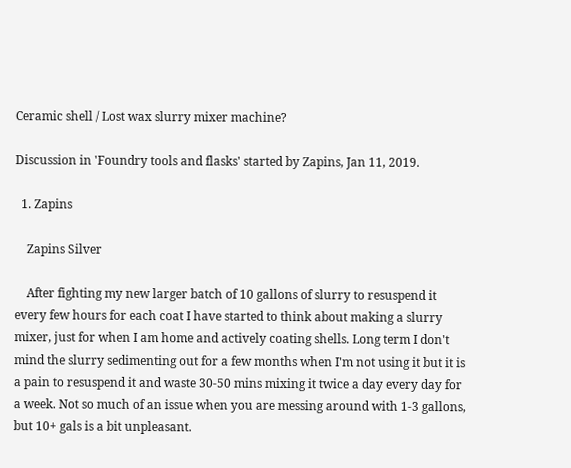Ceramic shell / Lost wax slurry mixer machine?

Discussion in 'Foundry tools and flasks' started by Zapins, Jan 11, 2019.

  1. Zapins

    Zapins Silver

    After fighting my new larger batch of 10 gallons of slurry to resuspend it every few hours for each coat I have started to think about making a slurry mixer, just for when I am home and actively coating shells. Long term I don't mind the slurry sedimenting out for a few months when I'm not using it but it is a pain to resuspend it and waste 30-50 mins mixing it twice a day every day for a week. Not so much of an issue when you are messing around with 1-3 gallons, but 10+ gals is a bit unpleasant.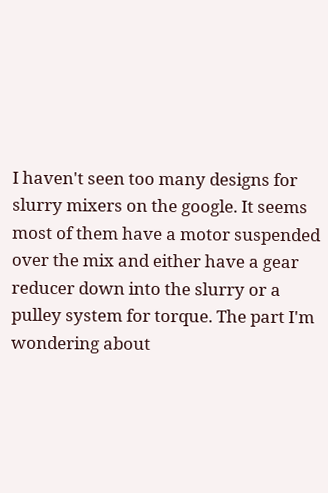I haven't seen too many designs for slurry mixers on the google. It seems most of them have a motor suspended over the mix and either have a gear reducer down into the slurry or a pulley system for torque. The part I'm wondering about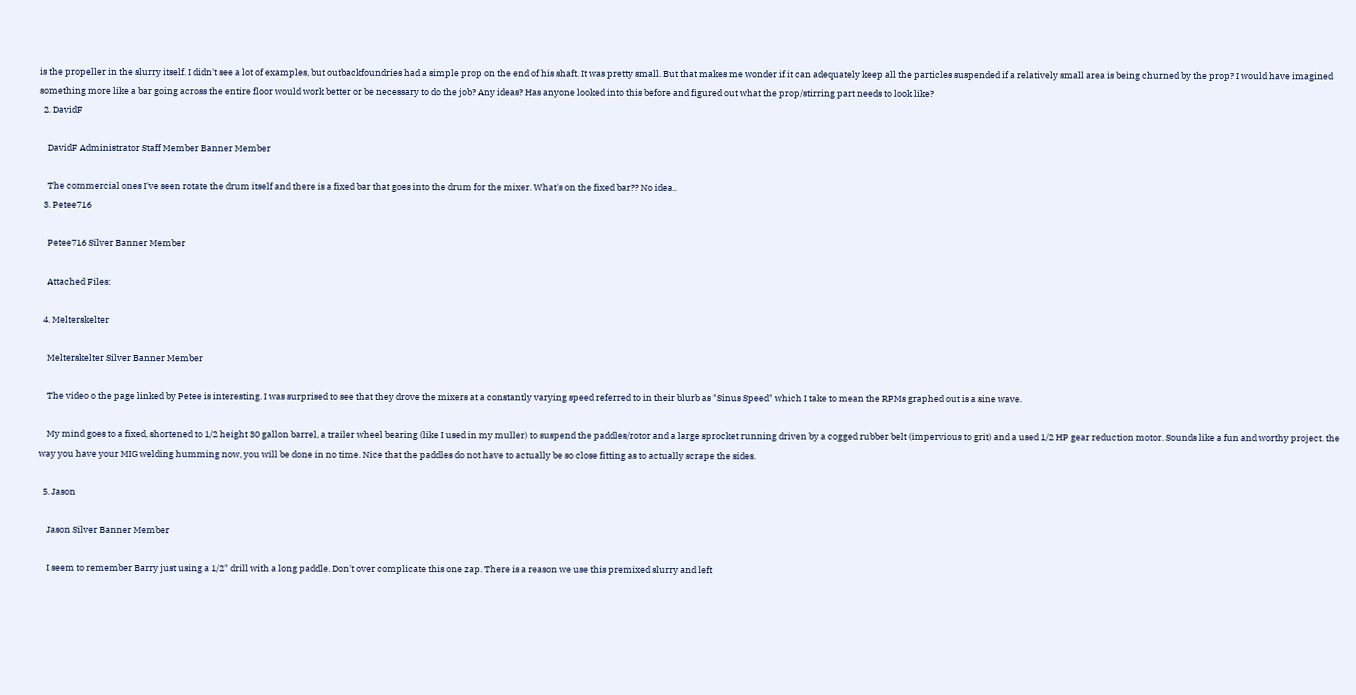is the propeller in the slurry itself. I didn't see a lot of examples, but outbackfoundries had a simple prop on the end of his shaft. It was pretty small. But that makes me wonder if it can adequately keep all the particles suspended if a relatively small area is being churned by the prop? I would have imagined something more like a bar going across the entire floor would work better or be necessary to do the job? Any ideas? Has anyone looked into this before and figured out what the prop/stirring part needs to look like?
  2. DavidF

    DavidF Administrator Staff Member Banner Member

    The commercial ones I've seen rotate the drum itself and there is a fixed bar that goes into the drum for the mixer. What's on the fixed bar?? No idea..
  3. Petee716

    Petee716 Silver Banner Member

    Attached Files:

  4. Melterskelter

    Melterskelter Silver Banner Member

    The video o the page linked by Petee is interesting. I was surprised to see that they drove the mixers at a constantly varying speed referred to in their blurb as "Sinus Speed" which I take to mean the RPMs graphed out is a sine wave.

    My mind goes to a fixed, shortened to 1/2 height 30 gallon barrel, a trailer wheel bearing (like I used in my muller) to suspend the paddles/rotor and a large sprocket running driven by a cogged rubber belt (impervious to grit) and a used 1/2 HP gear reduction motor. Sounds like a fun and worthy project. the way you have your MIG welding humming now, you will be done in no time. Nice that the paddles do not have to actually be so close fitting as to actually scrape the sides.

  5. Jason

    Jason Silver Banner Member

    I seem to remember Barry just using a 1/2" drill with a long paddle. Don't over complicate this one zap. There is a reason we use this premixed slurry and left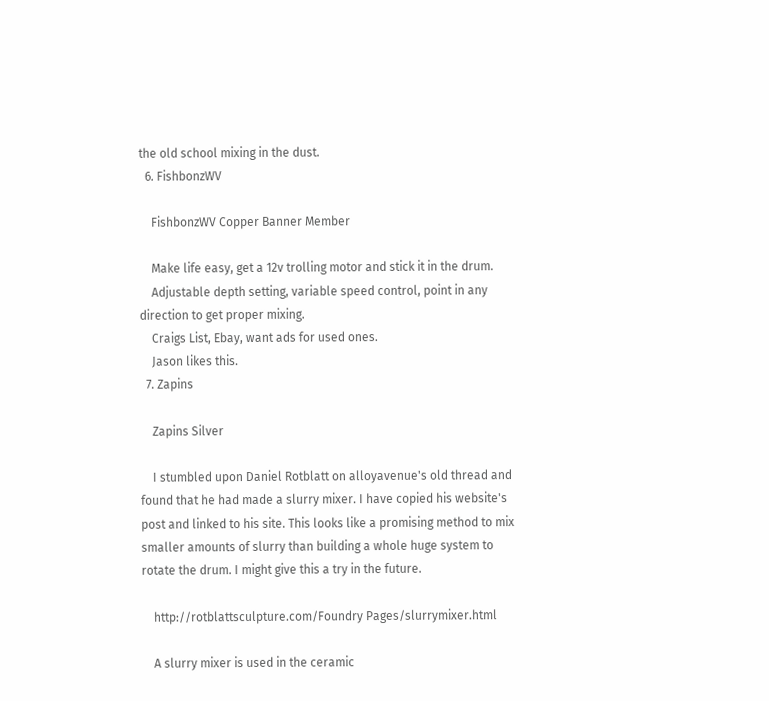the old school mixing in the dust.
  6. FishbonzWV

    FishbonzWV Copper Banner Member

    Make life easy, get a 12v trolling motor and stick it in the drum.
    Adjustable depth setting, variable speed control, point in any direction to get proper mixing.
    Craigs List, Ebay, want ads for used ones.
    Jason likes this.
  7. Zapins

    Zapins Silver

    I stumbled upon Daniel Rotblatt on alloyavenue's old thread and found that he had made a slurry mixer. I have copied his website's post and linked to his site. This looks like a promising method to mix smaller amounts of slurry than building a whole huge system to rotate the drum. I might give this a try in the future.

    http://rotblattsculpture.com/Foundry Pages/slurrymixer.html

    A slurry mixer is used in the ceramic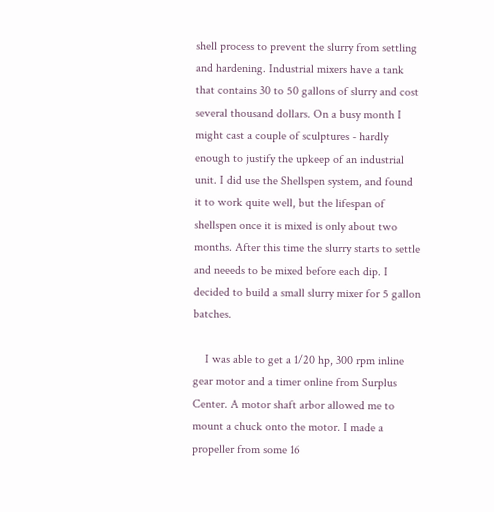shell process to prevent the slurry from settling and hardening. Industrial mixers have a tank that contains 30 to 50 gallons of slurry and cost several thousand dollars. On a busy month I might cast a couple of sculptures - hardly enough to justify the upkeep of an industrial unit. I did use the Shellspen system, and found it to work quite well, but the lifespan of shellspen once it is mixed is only about two months. After this time the slurry starts to settle and neeeds to be mixed before each dip. I decided to build a small slurry mixer for 5 gallon batches.

    I was able to get a 1/20 hp, 300 rpm inline gear motor and a timer online from Surplus Center. A motor shaft arbor allowed me to mount a chuck onto the motor. I made a propeller from some 16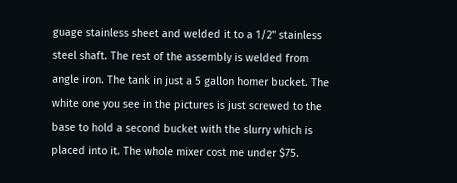guage stainless sheet and welded it to a 1/2" stainless steel shaft. The rest of the assembly is welded from angle iron. The tank in just a 5 gallon homer bucket. The white one you see in the pictures is just screwed to the base to hold a second bucket with the slurry which is placed into it. The whole mixer cost me under $75.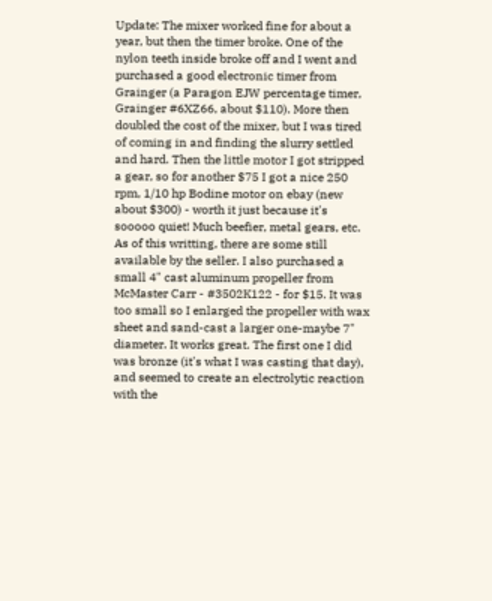Update: The mixer worked fine for about a year, but then the timer broke. One of the nylon teeth inside broke off and I went and purchased a good electronic timer from Grainger (a Paragon EJW percentage timer, Grainger #6XZ66, about $110). More then doubled the cost of the mixer, but I was tired of coming in and finding the slurry settled and hard. Then the little motor I got stripped a gear, so for another $75 I got a nice 250 rpm, 1/10 hp Bodine motor on ebay (new about $300) - worth it just because it's sooooo quiet! Much beefier, metal gears, etc. As of this writting, there are some still available by the seller. I also purchased a small 4" cast aluminum propeller from McMaster Carr - #3502K122 - for $15. It was too small so I enlarged the propeller with wax sheet and sand-cast a larger one-maybe 7" diameter. It works great. The first one I did was bronze (it's what I was casting that day), and seemed to create an electrolytic reaction with the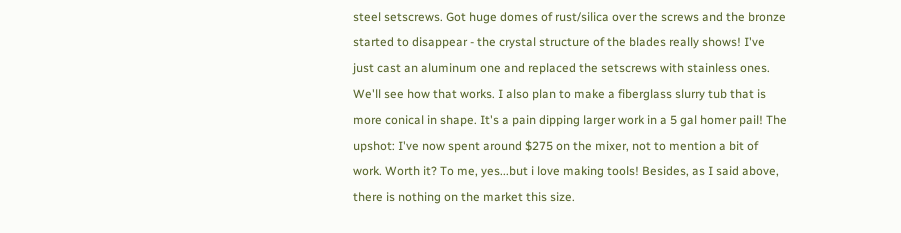steel setscrews. Got huge domes of rust/silica over the screws and the bronze started to disappear - the crystal structure of the blades really shows! I've just cast an aluminum one and replaced the setscrews with stainless ones. We'll see how that works. I also plan to make a fiberglass slurry tub that is more conical in shape. It's a pain dipping larger work in a 5 gal homer pail! The upshot: I've now spent around $275 on the mixer, not to mention a bit of work. Worth it? To me, yes...but i love making tools! Besides, as I said above, there is nothing on the market this size.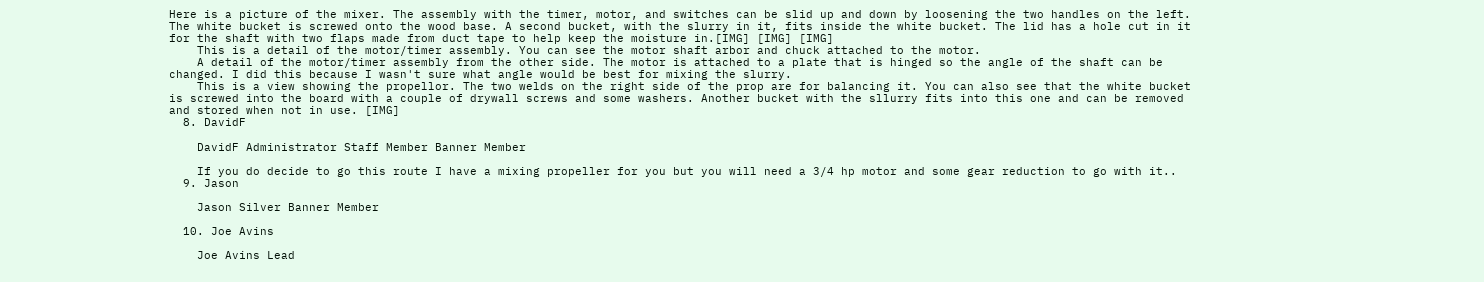Here is a picture of the mixer. The assembly with the timer, motor, and switches can be slid up and down by loosening the two handles on the left. The white bucket is screwed onto the wood base. A second bucket, with the slurry in it, fits inside the white bucket. The lid has a hole cut in it for the shaft with two flaps made from duct tape to help keep the moisture in.[IMG] [IMG] [IMG]
    This is a detail of the motor/timer assembly. You can see the motor shaft arbor and chuck attached to the motor.
    A detail of the motor/timer assembly from the other side. The motor is attached to a plate that is hinged so the angle of the shaft can be changed. I did this because I wasn't sure what angle would be best for mixing the slurry.
    This is a view showing the propellor. The two welds on the right side of the prop are for balancing it. You can also see that the white bucket is screwed into the board with a couple of drywall screws and some washers. Another bucket with the sllurry fits into this one and can be removed and stored when not in use. [IMG]
  8. DavidF

    DavidF Administrator Staff Member Banner Member

    If you do decide to go this route I have a mixing propeller for you but you will need a 3/4 hp motor and some gear reduction to go with it..
  9. Jason

    Jason Silver Banner Member

  10. Joe Avins

    Joe Avins Lead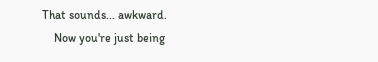That sounds... awkward.
    Now you're just being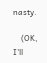nasty.

    (OK, I'll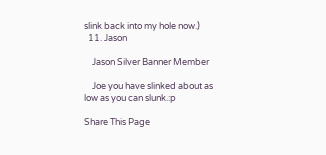slink back into my hole now.)
  11. Jason

    Jason Silver Banner Member

    Joe you have slinked about as low as you can slunk.:p

Share This Page